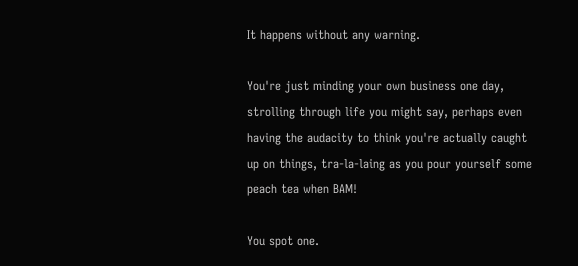It happens without any warning.

You're just minding your own business one day, strolling through life you might say, perhaps even having the audacity to think you're actually caught up on things, tra-la-laing as you pour yourself some peach tea when BAM!

You spot one.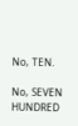No, TEN.

No, SEVEN HUNDRED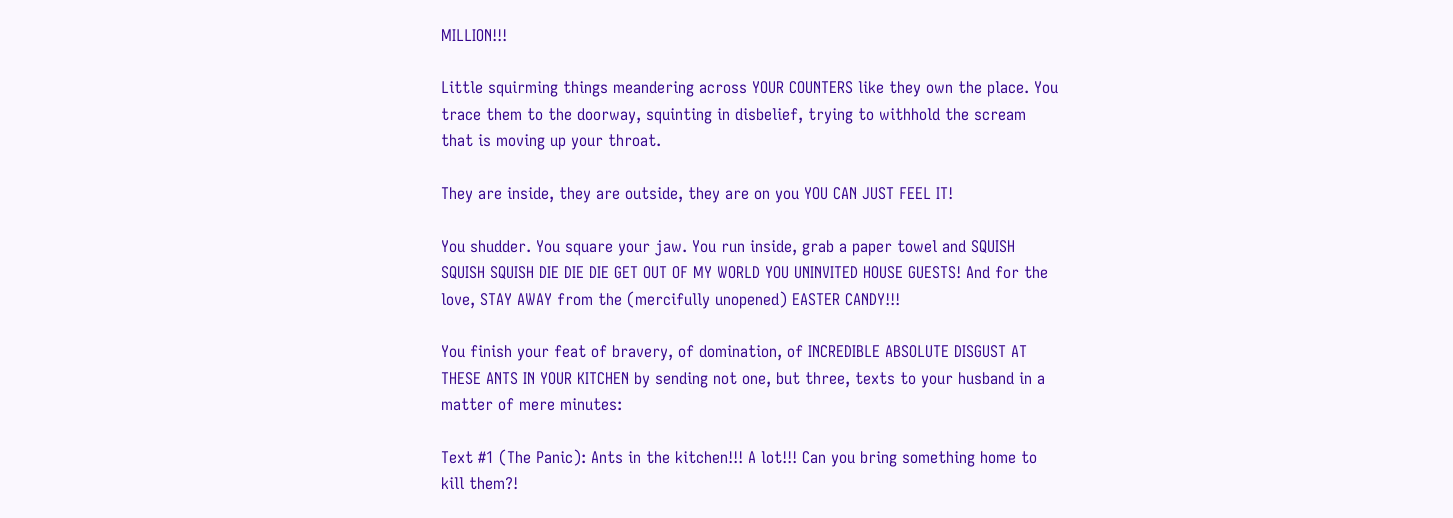MILLION!!!

Little squirming things meandering across YOUR COUNTERS like they own the place. You trace them to the doorway, squinting in disbelief, trying to withhold the scream that is moving up your throat.

They are inside, they are outside, they are on you YOU CAN JUST FEEL IT!

You shudder. You square your jaw. You run inside, grab a paper towel and SQUISH SQUISH SQUISH DIE DIE DIE GET OUT OF MY WORLD YOU UNINVITED HOUSE GUESTS! And for the love, STAY AWAY from the (mercifully unopened) EASTER CANDY!!!

You finish your feat of bravery, of domination, of INCREDIBLE ABSOLUTE DISGUST AT THESE ANTS IN YOUR KITCHEN by sending not one, but three, texts to your husband in a matter of mere minutes:

Text #1 (The Panic): Ants in the kitchen!!! A lot!!! Can you bring something home to kill them?!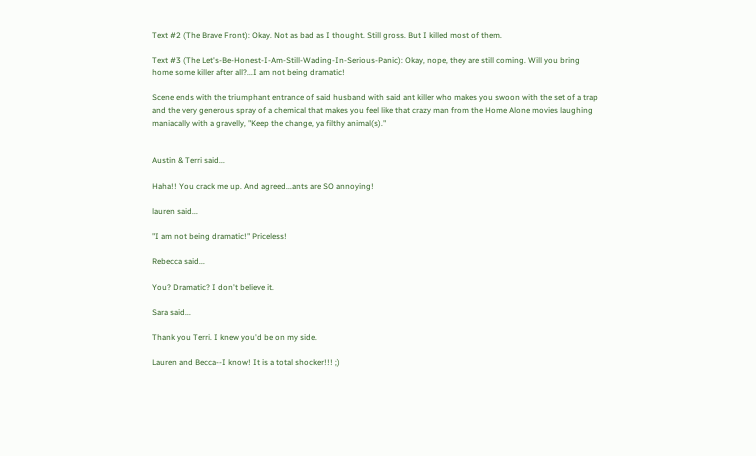Text #2 (The Brave Front): Okay. Not as bad as I thought. Still gross. But I killed most of them.

Text #3 (The Let's-Be-Honest-I-Am-Still-Wading-In-Serious-Panic): Okay, nope, they are still coming. Will you bring home some killer after all?...I am not being dramatic!

Scene ends with the triumphant entrance of said husband with said ant killer who makes you swoon with the set of a trap and the very generous spray of a chemical that makes you feel like that crazy man from the Home Alone movies laughing maniacally with a gravelly, "Keep the change, ya filthy animal(s)."


Austin & Terri said...

Haha!! You crack me up. And agreed...ants are SO annoying!

lauren said...

"I am not being dramatic!" Priceless!

Rebecca said...

You? Dramatic? I don't believe it.

Sara said...

Thank you Terri. I knew you'd be on my side.

Lauren and Becca--I know! It is a total shocker!!! ;)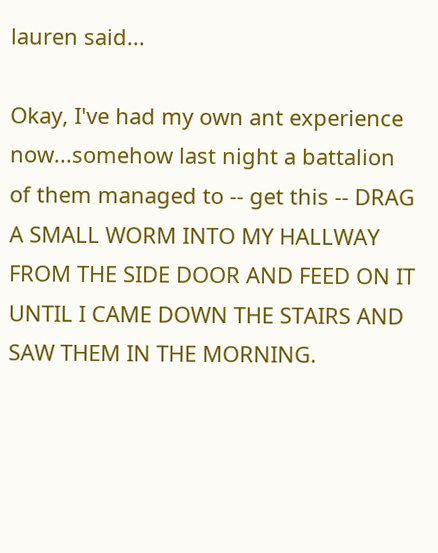lauren said...

Okay, I've had my own ant experience now...somehow last night a battalion of them managed to -- get this -- DRAG A SMALL WORM INTO MY HALLWAY FROM THE SIDE DOOR AND FEED ON IT UNTIL I CAME DOWN THE STAIRS AND SAW THEM IN THE MORNING.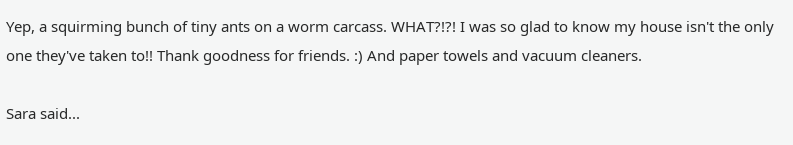Yep, a squirming bunch of tiny ants on a worm carcass. WHAT?!?! I was so glad to know my house isn't the only one they've taken to!! Thank goodness for friends. :) And paper towels and vacuum cleaners.

Sara said...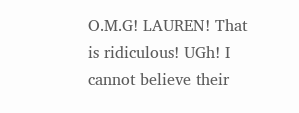O.M.G! LAUREN! That is ridiculous! UGh! I cannot believe their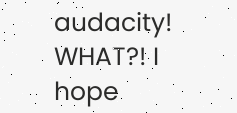audacity! WHAT?! I hope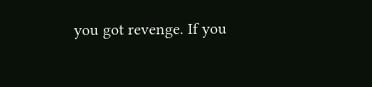you got revenge. If you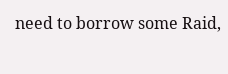need to borrow some Raid,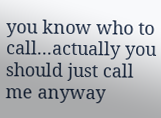you know who to call...actually you should just call me anyway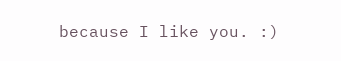because I like you. :)